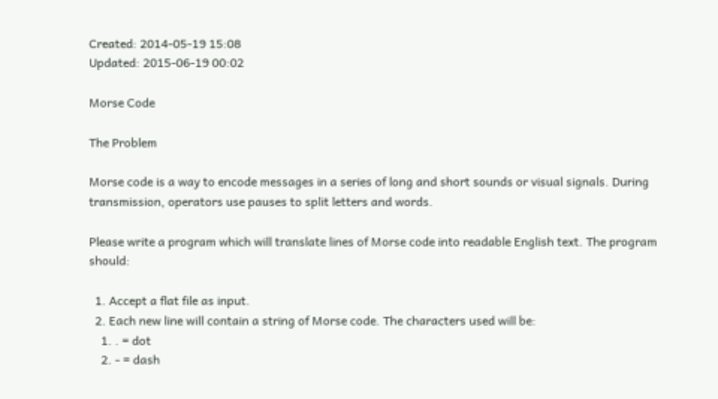Created: 2014-05-19 15:08
Updated: 2015-06-19 00:02

Morse Code

The Problem

Morse code is a way to encode messages in a series of long and short sounds or visual signals. During transmission, operators use pauses to split letters and words.

Please write a program which will translate lines of Morse code into readable English text. The program should:

  1. Accept a flat file as input.
  2. Each new line will contain a string of Morse code. The characters used will be:
    1. . = dot
    2. - = dash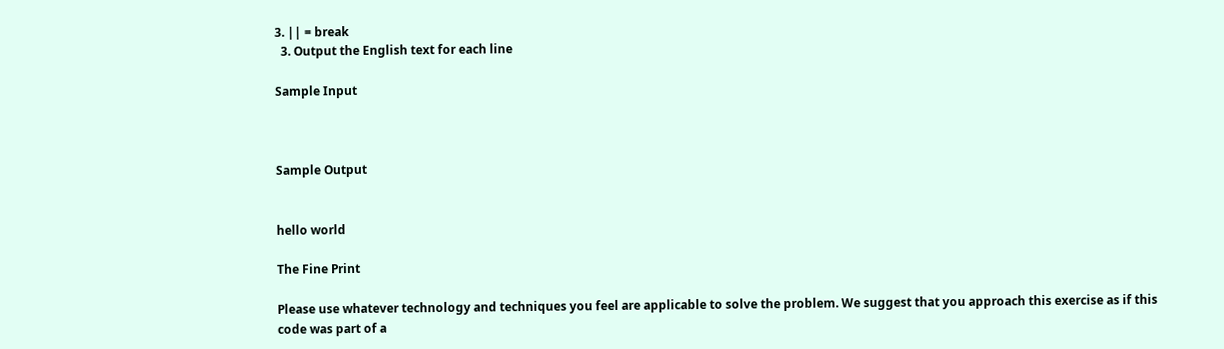3. || = break
  3. Output the English text for each line

Sample Input



Sample Output


hello world

The Fine Print

Please use whatever technology and techniques you feel are applicable to solve the problem. We suggest that you approach this exercise as if this code was part of a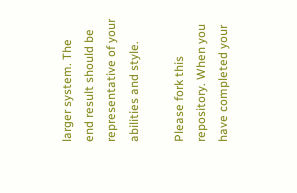larger system. The end result should be representative of your abilities and style.

Please fork this repository. When you have completed your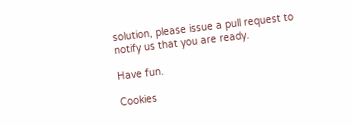solution, please issue a pull request to notify us that you are ready.

Have fun.

Cookies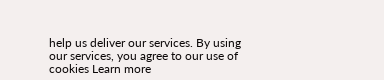help us deliver our services. By using our services, you agree to our use of cookies Learn more